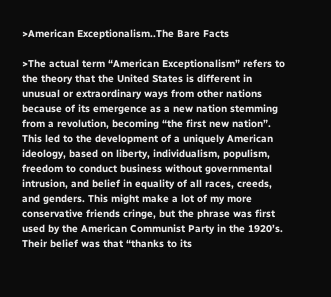>American Exceptionalism..The Bare Facts

>The actual term “American Exceptionalism” refers to the theory that the United States is different in unusual or extraordinary ways from other nations because of its emergence as a new nation stemming from a revolution, becoming “the first new nation”. This led to the development of a uniquely American ideology, based on liberty, individualism, populism, freedom to conduct business without governmental intrusion, and belief in equality of all races, creeds, and genders. This might make a lot of my more conservative friends cringe, but the phrase was first used by the American Communist Party in the 1920’s. Their belief was that “thanks to its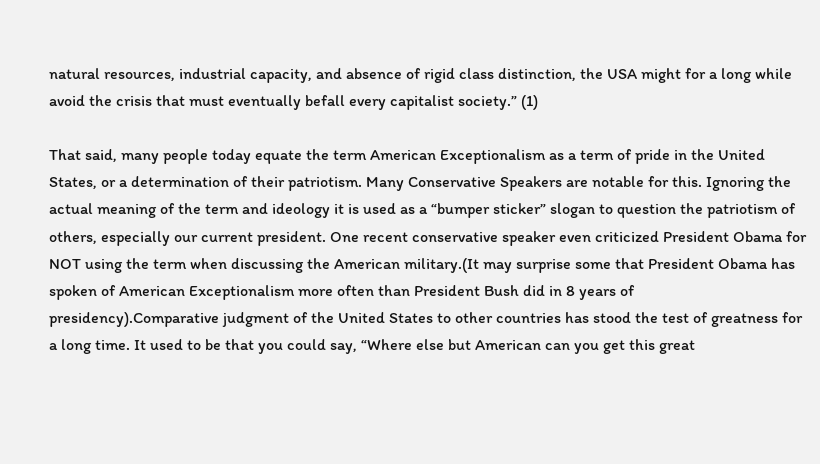natural resources, industrial capacity, and absence of rigid class distinction, the USA might for a long while avoid the crisis that must eventually befall every capitalist society.” (1)

That said, many people today equate the term American Exceptionalism as a term of pride in the United States, or a determination of their patriotism. Many Conservative Speakers are notable for this. Ignoring the actual meaning of the term and ideology it is used as a “bumper sticker” slogan to question the patriotism of others, especially our current president. One recent conservative speaker even criticized President Obama for NOT using the term when discussing the American military.(It may surprise some that President Obama has spoken of American Exceptionalism more often than President Bush did in 8 years of presidency).Comparative judgment of the United States to other countries has stood the test of greatness for a long time. It used to be that you could say, “Where else but American can you get this great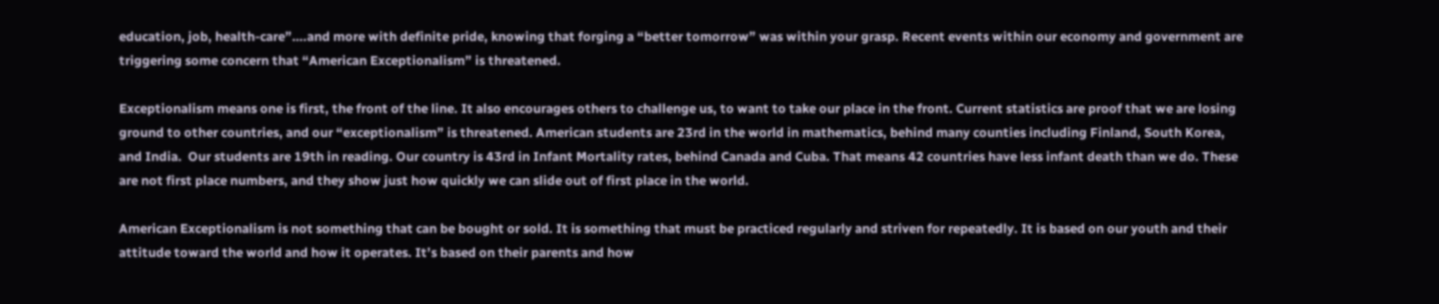education, job, health-care”….and more with definite pride, knowing that forging a “better tomorrow” was within your grasp. Recent events within our economy and government are triggering some concern that “American Exceptionalism” is threatened.

Exceptionalism means one is first, the front of the line. It also encourages others to challenge us, to want to take our place in the front. Current statistics are proof that we are losing ground to other countries, and our “exceptionalism” is threatened. American students are 23rd in the world in mathematics, behind many counties including Finland, South Korea, and India.  Our students are 19th in reading. Our country is 43rd in Infant Mortality rates, behind Canada and Cuba. That means 42 countries have less infant death than we do. These are not first place numbers, and they show just how quickly we can slide out of first place in the world.

American Exceptionalism is not something that can be bought or sold. It is something that must be practiced regularly and striven for repeatedly. It is based on our youth and their attitude toward the world and how it operates. It’s based on their parents and how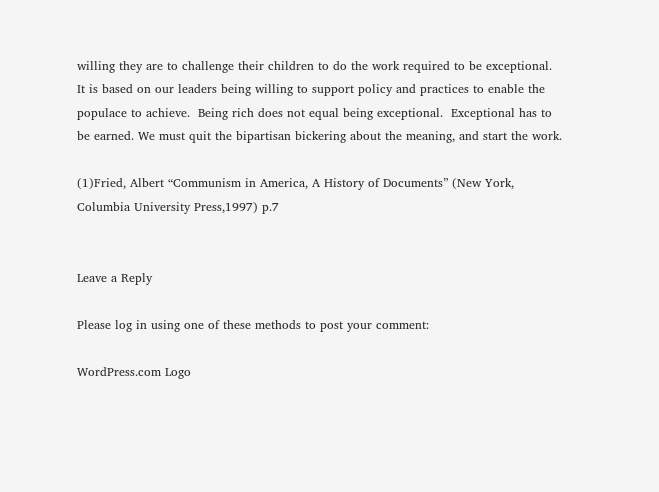willing they are to challenge their children to do the work required to be exceptional. It is based on our leaders being willing to support policy and practices to enable the populace to achieve.  Being rich does not equal being exceptional.  Exceptional has to be earned. We must quit the bipartisan bickering about the meaning, and start the work.

(1)Fried, Albert “Communism in America, A History of Documents” (New York, Columbia University Press,1997) p.7


Leave a Reply

Please log in using one of these methods to post your comment:

WordPress.com Logo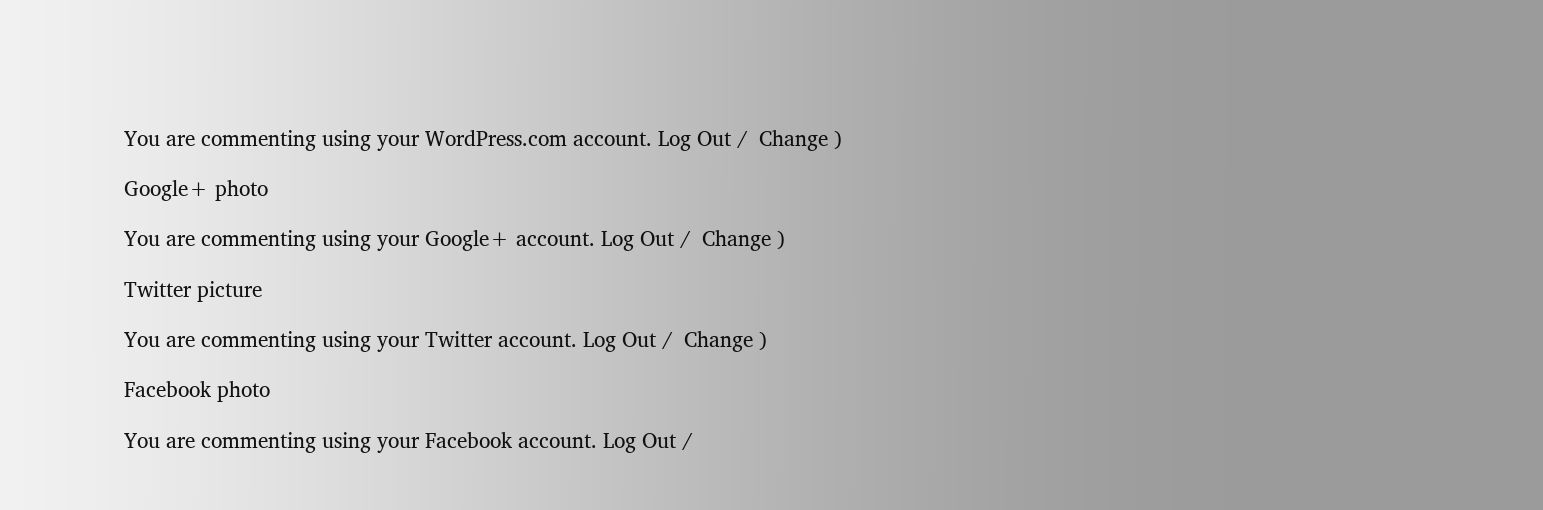You are commenting using your WordPress.com account. Log Out /  Change )

Google+ photo

You are commenting using your Google+ account. Log Out /  Change )

Twitter picture

You are commenting using your Twitter account. Log Out /  Change )

Facebook photo

You are commenting using your Facebook account. Log Out /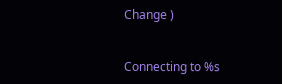Change )


Connecting to %s